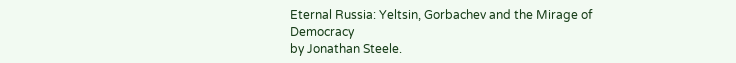Eternal Russia: Yeltsin, Gorbachev and the Mirage of Democracy
by Jonathan Steele.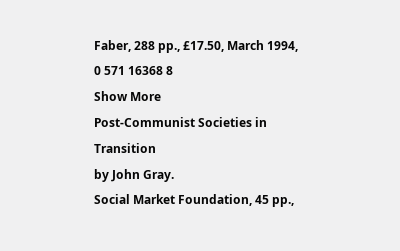Faber, 288 pp., £17.50, March 1994, 0 571 16368 8
Show More
Post-Communist Societies in Transition
by John Gray.
Social Market Foundation, 45 pp.,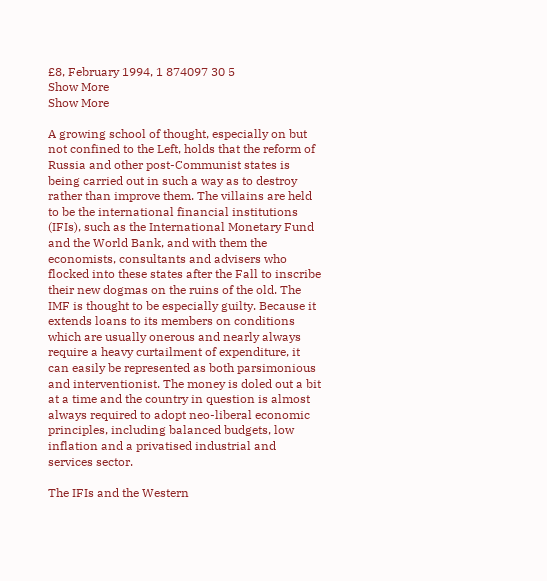£8, February 1994, 1 874097 30 5
Show More
Show More

A growing school of thought, especially on but not confined to the Left, holds that the reform of Russia and other post-Communist states is being carried out in such a way as to destroy rather than improve them. The villains are held to be the international financial institutions (IFIs), such as the International Monetary Fund and the World Bank, and with them the economists, consultants and advisers who flocked into these states after the Fall to inscribe their new dogmas on the ruins of the old. The IMF is thought to be especially guilty. Because it extends loans to its members on conditions which are usually onerous and nearly always require a heavy curtailment of expenditure, it can easily be represented as both parsimonious and interventionist. The money is doled out a bit at a time and the country in question is almost always required to adopt neo-liberal economic principles, including balanced budgets, low inflation and a privatised industrial and services sector.

The IFIs and the Western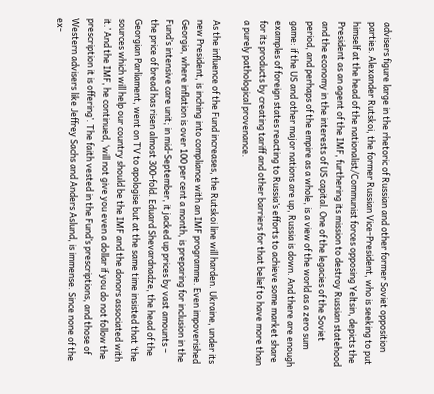advisers figure large in the rhetoric of Russian and other former Soviet opposition parties. Alexander Rutskoi, the former Russian Vice-President, who is seeking to put himself at the head of the nationalist/Communist forces opposing Yeltsin, depicts the President as an agent of the IMF, furthering its mission to destroy Russian statehood and the economy in the interests of US capital. One of the legacies of the Soviet period, and perhaps of the empire as a whole, is a view of the world as a zero sum game: if the US and other major nations are up, Russia is down. And there are enough examples of foreign states reacting to Russia’s efforts to achieve some market share for its products by creating tariff and other barriers for that belief to have more than a purely pathological provenance.

As the influence of the Fund increases, the Rutskoi line will harden. Ukraine, under its new President, is inching into compliance with an IMF programme. Even impoverished Georgia, where inflation is over 100 per cent a month, is preparing for inclusion in the Fund’s intensive care unit; in mid-September, it jacked up prices by vast amounts – the price of bread has risen almost 300-fold. Eduard Shevardnadze, the head of the Georgian Parliament, went on TV to apologise but at the same time insisted that ‘the sources which will help our country should be the IMF and the donors associated with it.’ And the IMF, he continued, ‘will not give you even a dollar if you do not follow the prescription it is offering’. The faith vested in the Fund’s prescriptions, and those of Western advisers like Jeffrey Sachs and Anders Aslund, is immense. Since none of the ex-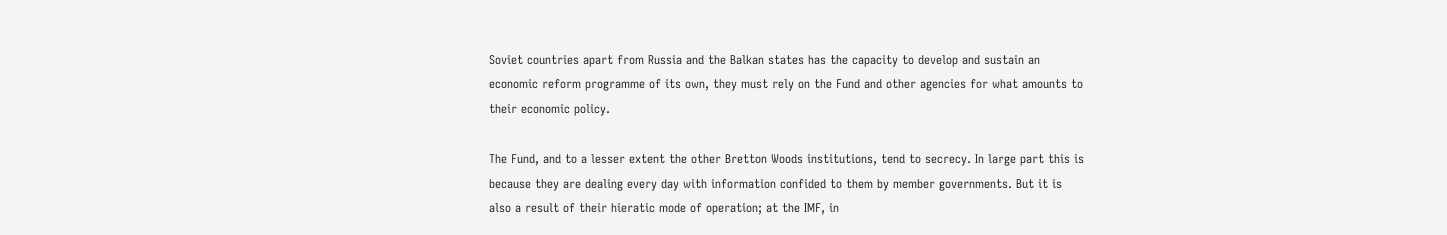Soviet countries apart from Russia and the Balkan states has the capacity to develop and sustain an economic reform programme of its own, they must rely on the Fund and other agencies for what amounts to their economic policy.

The Fund, and to a lesser extent the other Bretton Woods institutions, tend to secrecy. In large part this is because they are dealing every day with information confided to them by member governments. But it is also a result of their hieratic mode of operation; at the IMF, in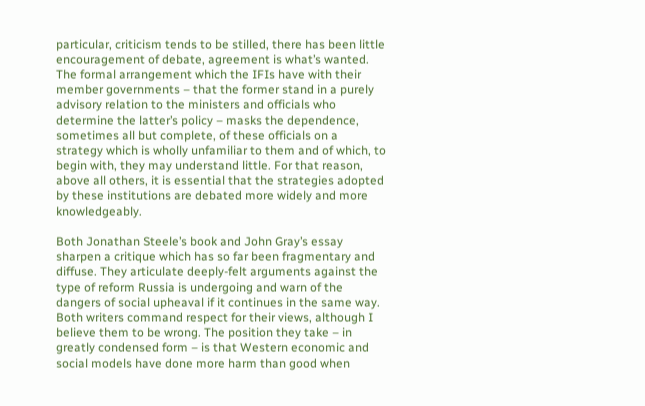particular, criticism tends to be stilled, there has been little encouragement of debate, agreement is what’s wanted. The formal arrangement which the IFIs have with their member governments – that the former stand in a purely advisory relation to the ministers and officials who determine the latter’s policy – masks the dependence, sometimes all but complete, of these officials on a strategy which is wholly unfamiliar to them and of which, to begin with, they may understand little. For that reason, above all others, it is essential that the strategies adopted by these institutions are debated more widely and more knowledgeably.

Both Jonathan Steele’s book and John Gray’s essay sharpen a critique which has so far been fragmentary and diffuse. They articulate deeply-felt arguments against the type of reform Russia is undergoing and warn of the dangers of social upheaval if it continues in the same way. Both writers command respect for their views, although I believe them to be wrong. The position they take – in greatly condensed form – is that Western economic and social models have done more harm than good when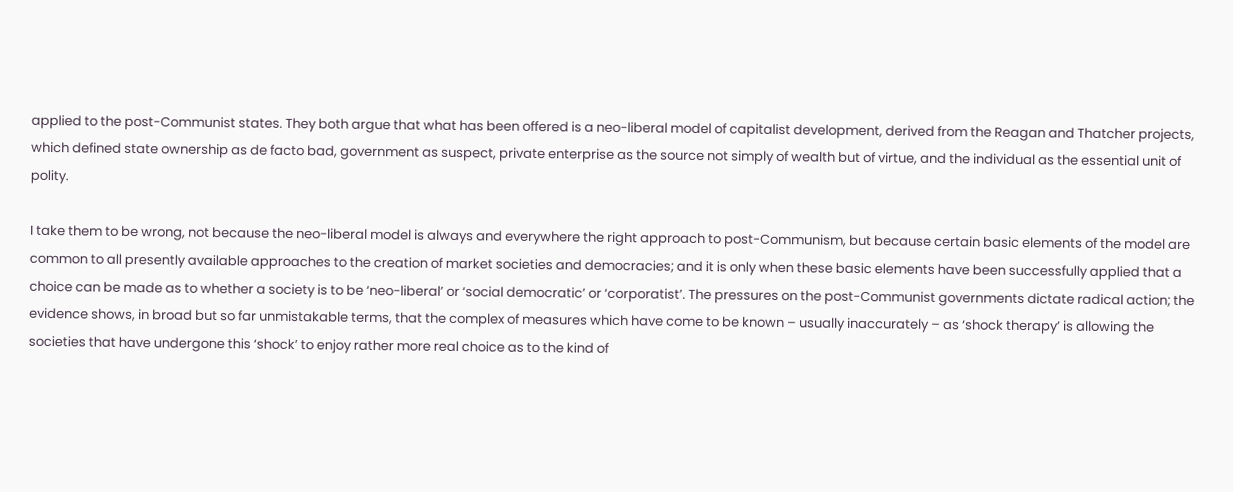applied to the post-Communist states. They both argue that what has been offered is a neo-liberal model of capitalist development, derived from the Reagan and Thatcher projects, which defined state ownership as de facto bad, government as suspect, private enterprise as the source not simply of wealth but of virtue, and the individual as the essential unit of polity.

I take them to be wrong, not because the neo-liberal model is always and everywhere the right approach to post-Communism, but because certain basic elements of the model are common to all presently available approaches to the creation of market societies and democracies; and it is only when these basic elements have been successfully applied that a choice can be made as to whether a society is to be ‘neo-liberal’ or ‘social democratic’ or ‘corporatist’. The pressures on the post-Communist governments dictate radical action; the evidence shows, in broad but so far unmistakable terms, that the complex of measures which have come to be known – usually inaccurately – as ‘shock therapy’ is allowing the societies that have undergone this ‘shock’ to enjoy rather more real choice as to the kind of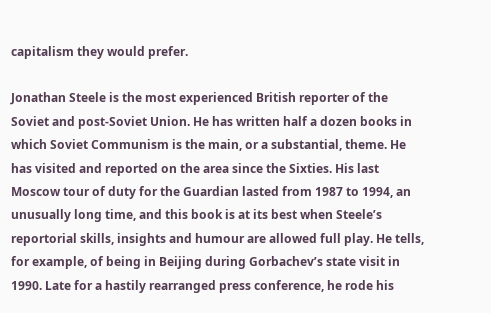capitalism they would prefer.

Jonathan Steele is the most experienced British reporter of the Soviet and post-Soviet Union. He has written half a dozen books in which Soviet Communism is the main, or a substantial, theme. He has visited and reported on the area since the Sixties. His last Moscow tour of duty for the Guardian lasted from 1987 to 1994, an unusually long time, and this book is at its best when Steele’s reportorial skills, insights and humour are allowed full play. He tells, for example, of being in Beijing during Gorbachev’s state visit in 1990. Late for a hastily rearranged press conference, he rode his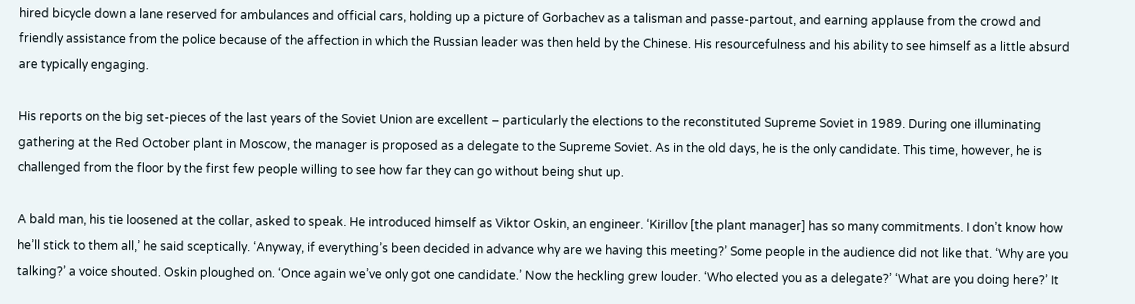hired bicycle down a lane reserved for ambulances and official cars, holding up a picture of Gorbachev as a talisman and passe-partout, and earning applause from the crowd and friendly assistance from the police because of the affection in which the Russian leader was then held by the Chinese. His resourcefulness and his ability to see himself as a little absurd are typically engaging.

His reports on the big set-pieces of the last years of the Soviet Union are excellent – particularly the elections to the reconstituted Supreme Soviet in 1989. During one illuminating gathering at the Red October plant in Moscow, the manager is proposed as a delegate to the Supreme Soviet. As in the old days, he is the only candidate. This time, however, he is challenged from the floor by the first few people willing to see how far they can go without being shut up.

A bald man, his tie loosened at the collar, asked to speak. He introduced himself as Viktor Oskin, an engineer. ‘Kirillov [the plant manager] has so many commitments. I don’t know how he’ll stick to them all,’ he said sceptically. ‘Anyway, if everything’s been decided in advance why are we having this meeting?’ Some people in the audience did not like that. ‘Why are you talking?’ a voice shouted. Oskin ploughed on. ‘Once again we’ve only got one candidate.’ Now the heckling grew louder. ‘Who elected you as a delegate?’ ‘What are you doing here?’ It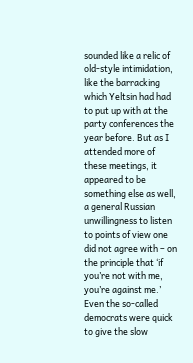sounded like a relic of old-style intimidation, like the barracking which Yeltsin had had to put up with at the party conferences the year before. But as I attended more of these meetings, it appeared to be something else as well, a general Russian unwillingness to listen to points of view one did not agree with – on the principle that ‘if you’re not with me, you’re against me.’ Even the so-called democrats were quick to give the slow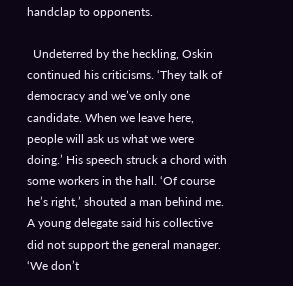handclap to opponents.

  Undeterred by the heckling, Oskin continued his criticisms. ‘They talk of democracy and we’ve only one candidate. When we leave here, people will ask us what we were doing.’ His speech struck a chord with some workers in the hall. ‘Of course he’s right,’ shouted a man behind me. A young delegate said his collective did not support the general manager. ‘We don’t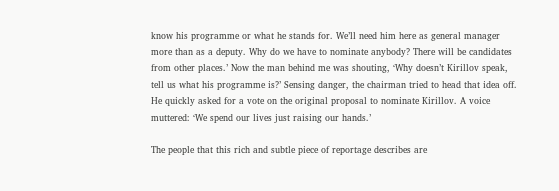know his programme or what he stands for. We’ll need him here as general manager more than as a deputy. Why do we have to nominate anybody? There will be candidates from other places.’ Now the man behind me was shouting, ‘Why doesn’t Kirillov speak, tell us what his programme is?’ Sensing danger, the chairman tried to head that idea off. He quickly asked for a vote on the original proposal to nominate Kirillov. A voice muttered: ‘We spend our lives just raising our hands.’

The people that this rich and subtle piece of reportage describes are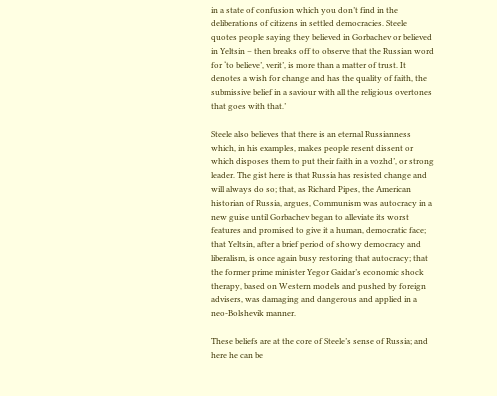in a state of confusion which you don’t find in the deliberations of citizens in settled democracies. Steele quotes people saying they believed in Gorbachev or believed in Yeltsin – then breaks off to observe that the Russian word for ‘to believe’, verit’, is more than a matter of trust. It denotes a wish for change and has the quality of faith, the submissive belief in a saviour with all the religious overtones that goes with that.’

Steele also believes that there is an eternal Russianness which, in his examples, makes people resent dissent or which disposes them to put their faith in a vozhd’, or strong leader. The gist here is that Russia has resisted change and will always do so; that, as Richard Pipes, the American historian of Russia, argues, Communism was autocracy in a new guise until Gorbachev began to alleviate its worst features and promised to give it a human, democratic face; that Yeltsin, after a brief period of showy democracy and liberalism, is once again busy restoring that autocracy; that the former prime minister Yegor Gaidar’s economic shock therapy, based on Western models and pushed by foreign advisers, was damaging and dangerous and applied in a neo-Bolshevik manner.

These beliefs are at the core of Steele’s sense of Russia; and here he can be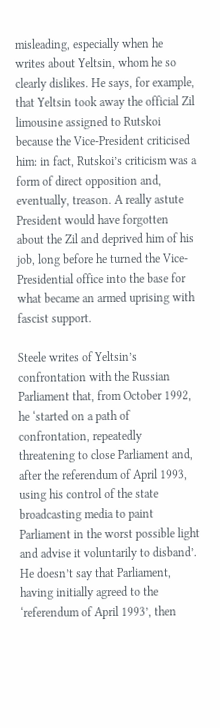misleading, especially when he writes about Yeltsin, whom he so clearly dislikes. He says, for example, that Yeltsin took away the official Zil limousine assigned to Rutskoi because the Vice-President criticised him: in fact, Rutskoi’s criticism was a form of direct opposition and, eventually, treason. A really astute President would have forgotten about the Zil and deprived him of his job, long before he turned the Vice-Presidential office into the base for what became an armed uprising with fascist support.

Steele writes of Yeltsin’s confrontation with the Russian Parliament that, from October 1992, he ‘started on a path of confrontation, repeatedly threatening to close Parliament and, after the referendum of April 1993, using his control of the state broadcasting media to paint Parliament in the worst possible light and advise it voluntarily to disband’. He doesn’t say that Parliament, having initially agreed to the ‘referendum of April 1993’, then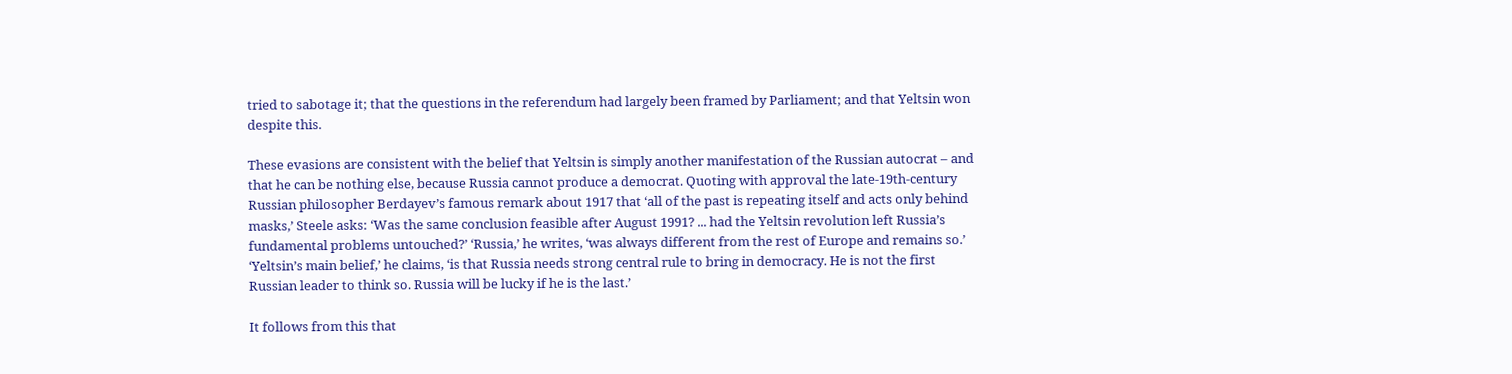tried to sabotage it; that the questions in the referendum had largely been framed by Parliament; and that Yeltsin won despite this.

These evasions are consistent with the belief that Yeltsin is simply another manifestation of the Russian autocrat – and that he can be nothing else, because Russia cannot produce a democrat. Quoting with approval the late-19th-century Russian philosopher Berdayev’s famous remark about 1917 that ‘all of the past is repeating itself and acts only behind masks,’ Steele asks: ‘Was the same conclusion feasible after August 1991? ... had the Yeltsin revolution left Russia’s fundamental problems untouched?’ ‘Russia,’ he writes, ‘was always different from the rest of Europe and remains so.’ ‘Yeltsin’s main belief,’ he claims, ‘is that Russia needs strong central rule to bring in democracy. He is not the first Russian leader to think so. Russia will be lucky if he is the last.’

It follows from this that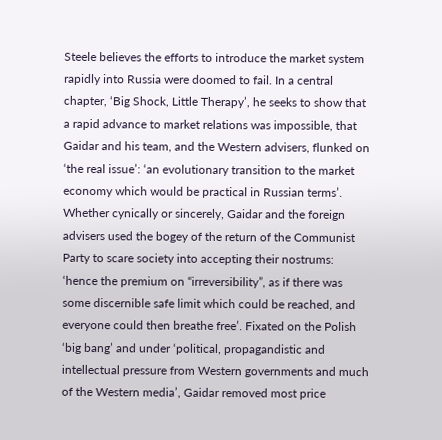Steele believes the efforts to introduce the market system rapidly into Russia were doomed to fail. In a central chapter, ‘Big Shock, Little Therapy’, he seeks to show that a rapid advance to market relations was impossible, that Gaidar and his team, and the Western advisers, flunked on ‘the real issue’: ‘an evolutionary transition to the market economy which would be practical in Russian terms’. Whether cynically or sincerely, Gaidar and the foreign advisers used the bogey of the return of the Communist Party to scare society into accepting their nostrums: ‘hence the premium on “irreversibility”, as if there was some discernible safe limit which could be reached, and everyone could then breathe free’. Fixated on the Polish ‘big bang’ and under ‘political, propagandistic and intellectual pressure from Western governments and much of the Western media’, Gaidar removed most price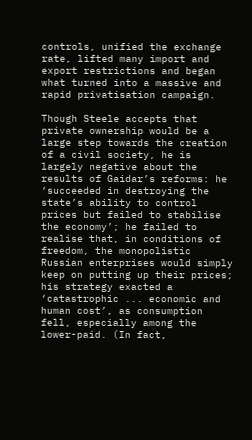controls, unified the exchange rate, lifted many import and export restrictions and began what turned into a massive and rapid privatisation campaign.

Though Steele accepts that private ownership would be a large step towards the creation of a civil society, he is largely negative about the results of Gaidar’s reforms: he ‘succeeded in destroying the state’s ability to control prices but failed to stabilise the economy’; he failed to realise that, in conditions of freedom, the monopolistic Russian enterprises would simply keep on putting up their prices; his strategy exacted a ‘catastrophic ... economic and human cost’, as consumption fell, especially among the lower-paid. (In fact,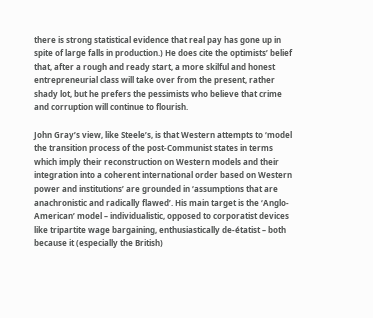there is strong statistical evidence that real pay has gone up in spite of large falls in production.) He does cite the optimists’ belief that, after a rough and ready start, a more skilful and honest entrepreneurial class will take over from the present, rather shady lot, but he prefers the pessimists who believe that crime and corruption will continue to flourish.

John Gray’s view, like Steele’s, is that Western attempts to ‘model the transition process of the post-Communist states in terms which imply their reconstruction on Western models and their integration into a coherent international order based on Western power and institutions’ are grounded in ‘assumptions that are anachronistic and radically flawed’. His main target is the ‘Anglo-American’ model – individualistic, opposed to corporatist devices like tripartite wage bargaining, enthusiastically de-étatist – both because it (especially the British)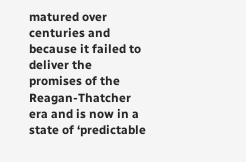matured over centuries and because it failed to deliver the promises of the Reagan-Thatcher era and is now in a state of ‘predictable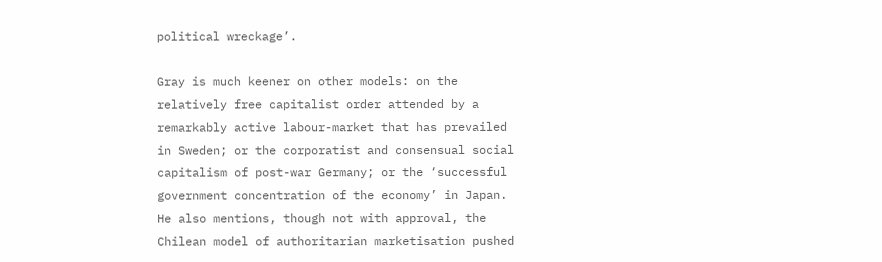political wreckage’.

Gray is much keener on other models: on the relatively free capitalist order attended by a remarkably active labour-market that has prevailed in Sweden; or the corporatist and consensual social capitalism of post-war Germany; or the ‘successful government concentration of the economy’ in Japan. He also mentions, though not with approval, the Chilean model of authoritarian marketisation pushed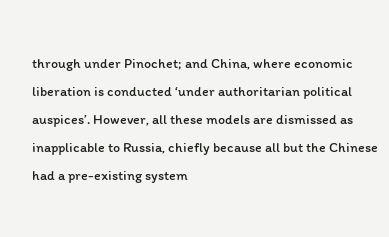through under Pinochet; and China, where economic liberation is conducted ‘under authoritarian political auspices’. However, all these models are dismissed as inapplicable to Russia, chiefly because all but the Chinese had a pre-existing system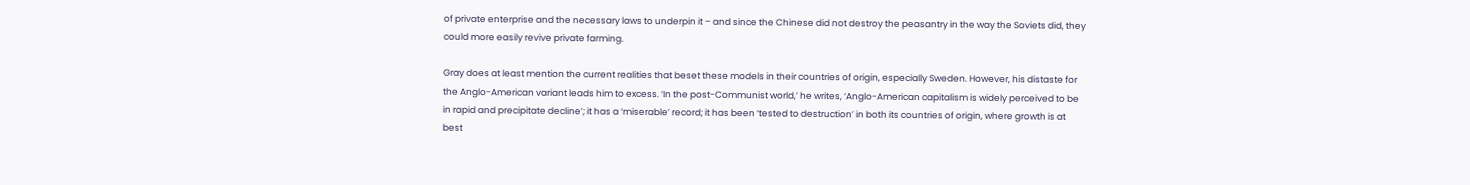of private enterprise and the necessary laws to underpin it – and since the Chinese did not destroy the peasantry in the way the Soviets did, they could more easily revive private farming.

Gray does at least mention the current realities that beset these models in their countries of origin, especially Sweden. However, his distaste for the Anglo-American variant leads him to excess. ‘In the post-Communist world,’ he writes, ‘Anglo-American capitalism is widely perceived to be in rapid and precipitate decline’; it has a ‘miserable’ record; it has been ‘tested to destruction’ in both its countries of origin, where growth is at best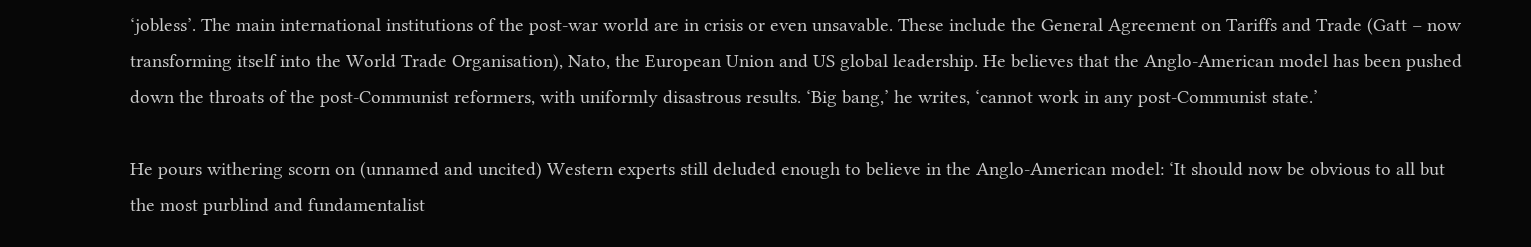‘jobless’. The main international institutions of the post-war world are in crisis or even unsavable. These include the General Agreement on Tariffs and Trade (Gatt – now transforming itself into the World Trade Organisation), Nato, the European Union and US global leadership. He believes that the Anglo-American model has been pushed down the throats of the post-Communist reformers, with uniformly disastrous results. ‘Big bang,’ he writes, ‘cannot work in any post-Communist state.’

He pours withering scorn on (unnamed and uncited) Western experts still deluded enough to believe in the Anglo-American model: ‘It should now be obvious to all but the most purblind and fundamentalist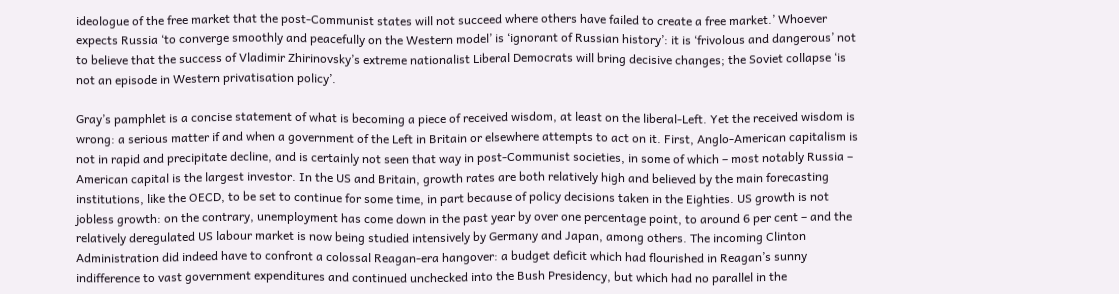ideologue of the free market that the post-Communist states will not succeed where others have failed to create a free market.’ Whoever expects Russia ‘to converge smoothly and peacefully on the Western model’ is ‘ignorant of Russian history’: it is ‘frivolous and dangerous’ not to believe that the success of Vladimir Zhirinovsky’s extreme nationalist Liberal Democrats will bring decisive changes; the Soviet collapse ‘is not an episode in Western privatisation policy’.

Gray’s pamphlet is a concise statement of what is becoming a piece of received wisdom, at least on the liberal-Left. Yet the received wisdom is wrong: a serious matter if and when a government of the Left in Britain or elsewhere attempts to act on it. First, Anglo-American capitalism is not in rapid and precipitate decline, and is certainly not seen that way in post-Communist societies, in some of which – most notably Russia – American capital is the largest investor. In the US and Britain, growth rates are both relatively high and believed by the main forecasting institutions, like the OECD, to be set to continue for some time, in part because of policy decisions taken in the Eighties. US growth is not jobless growth: on the contrary, unemployment has come down in the past year by over one percentage point, to around 6 per cent – and the relatively deregulated US labour market is now being studied intensively by Germany and Japan, among others. The incoming Clinton Administration did indeed have to confront a colossal Reagan-era hangover: a budget deficit which had flourished in Reagan’s sunny indifference to vast government expenditures and continued unchecked into the Bush Presidency, but which had no parallel in the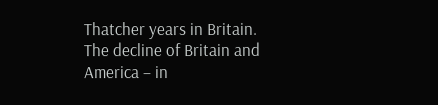Thatcher years in Britain. The decline of Britain and America – in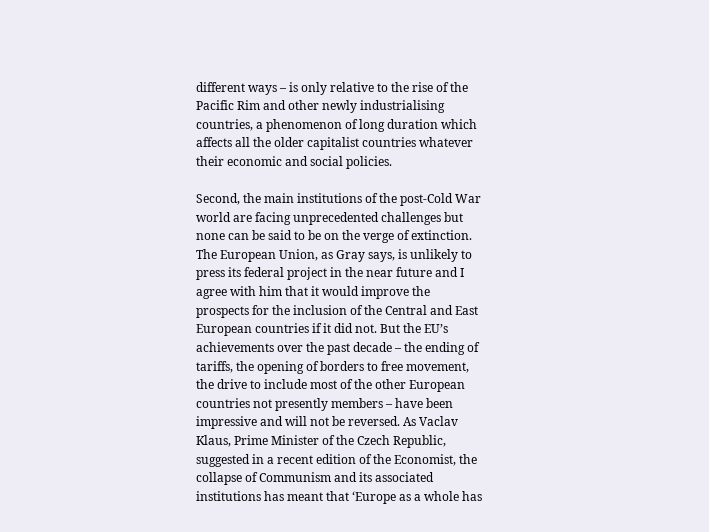different ways – is only relative to the rise of the Pacific Rim and other newly industrialising countries, a phenomenon of long duration which affects all the older capitalist countries whatever their economic and social policies.

Second, the main institutions of the post-Cold War world are facing unprecedented challenges but none can be said to be on the verge of extinction. The European Union, as Gray says, is unlikely to press its federal project in the near future and I agree with him that it would improve the prospects for the inclusion of the Central and East European countries if it did not. But the EU’s achievements over the past decade – the ending of tariffs, the opening of borders to free movement, the drive to include most of the other European countries not presently members – have been impressive and will not be reversed. As Vaclav Klaus, Prime Minister of the Czech Republic, suggested in a recent edition of the Economist, the collapse of Communism and its associated institutions has meant that ‘Europe as a whole has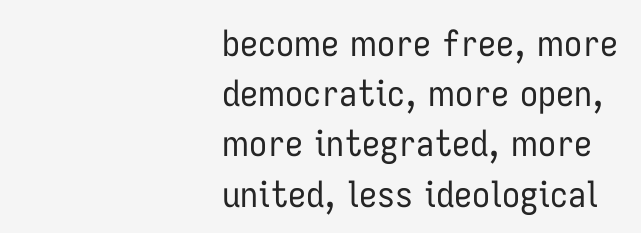become more free, more democratic, more open, more integrated, more united, less ideological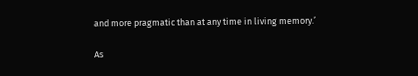and more pragmatic than at any time in living memory.’

As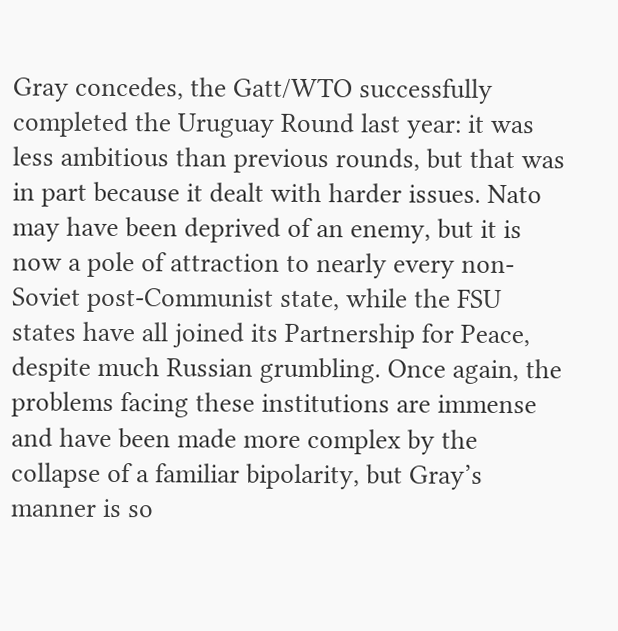Gray concedes, the Gatt/WTO successfully completed the Uruguay Round last year: it was less ambitious than previous rounds, but that was in part because it dealt with harder issues. Nato may have been deprived of an enemy, but it is now a pole of attraction to nearly every non-Soviet post-Communist state, while the FSU states have all joined its Partnership for Peace, despite much Russian grumbling. Once again, the problems facing these institutions are immense and have been made more complex by the collapse of a familiar bipolarity, but Gray’s manner is so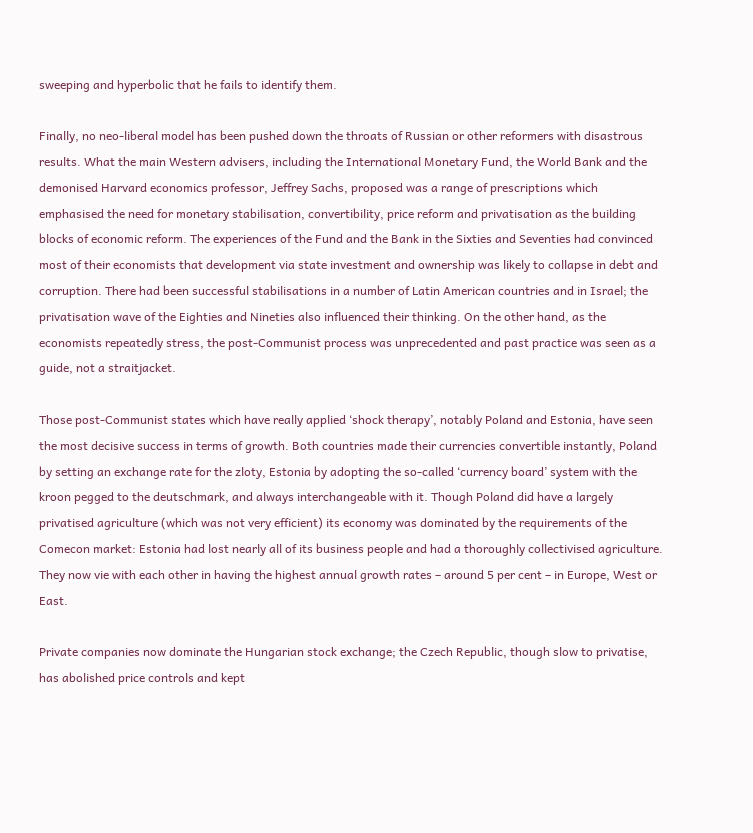sweeping and hyperbolic that he fails to identify them.

Finally, no neo-liberal model has been pushed down the throats of Russian or other reformers with disastrous results. What the main Western advisers, including the International Monetary Fund, the World Bank and the demonised Harvard economics professor, Jeffrey Sachs, proposed was a range of prescriptions which emphasised the need for monetary stabilisation, convertibility, price reform and privatisation as the building blocks of economic reform. The experiences of the Fund and the Bank in the Sixties and Seventies had convinced most of their economists that development via state investment and ownership was likely to collapse in debt and corruption. There had been successful stabilisations in a number of Latin American countries and in Israel; the privatisation wave of the Eighties and Nineties also influenced their thinking. On the other hand, as the economists repeatedly stress, the post-Communist process was unprecedented and past practice was seen as a guide, not a straitjacket.

Those post-Communist states which have really applied ‘shock therapy’, notably Poland and Estonia, have seen the most decisive success in terms of growth. Both countries made their currencies convertible instantly, Poland by setting an exchange rate for the zloty, Estonia by adopting the so-called ‘currency board’ system with the kroon pegged to the deutschmark, and always interchangeable with it. Though Poland did have a largely privatised agriculture (which was not very efficient) its economy was dominated by the requirements of the Comecon market: Estonia had lost nearly all of its business people and had a thoroughly collectivised agriculture. They now vie with each other in having the highest annual growth rates – around 5 per cent – in Europe, West or East.

Private companies now dominate the Hungarian stock exchange; the Czech Republic, though slow to privatise, has abolished price controls and kept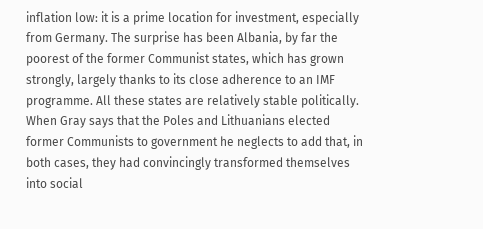inflation low: it is a prime location for investment, especially from Germany. The surprise has been Albania, by far the poorest of the former Communist states, which has grown strongly, largely thanks to its close adherence to an IMF programme. All these states are relatively stable politically. When Gray says that the Poles and Lithuanians elected former Communists to government he neglects to add that, in both cases, they had convincingly transformed themselves into social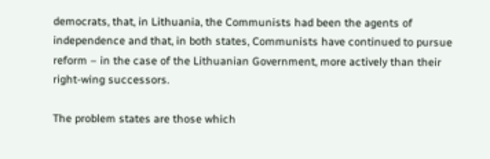democrats, that, in Lithuania, the Communists had been the agents of independence and that, in both states, Communists have continued to pursue reform – in the case of the Lithuanian Government, more actively than their right-wing successors.

The problem states are those which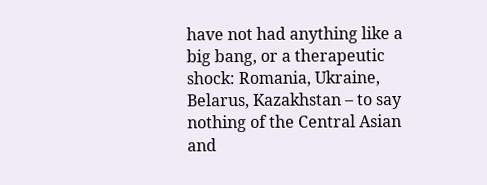have not had anything like a big bang, or a therapeutic shock: Romania, Ukraine, Belarus, Kazakhstan – to say nothing of the Central Asian and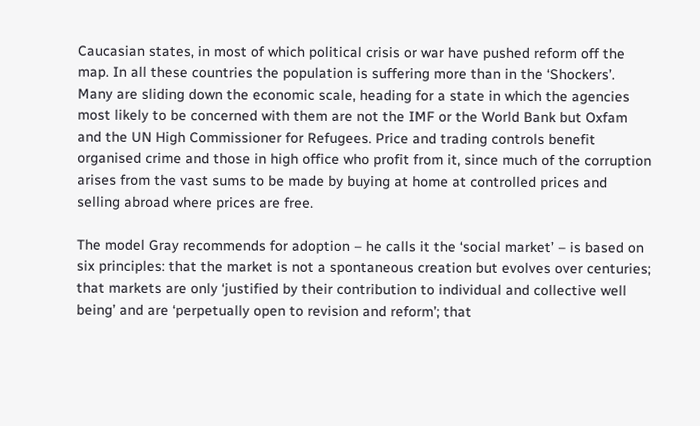Caucasian states, in most of which political crisis or war have pushed reform off the map. In all these countries the population is suffering more than in the ‘Shockers’. Many are sliding down the economic scale, heading for a state in which the agencies most likely to be concerned with them are not the IMF or the World Bank but Oxfam and the UN High Commissioner for Refugees. Price and trading controls benefit organised crime and those in high office who profit from it, since much of the corruption arises from the vast sums to be made by buying at home at controlled prices and selling abroad where prices are free.

The model Gray recommends for adoption – he calls it the ‘social market’ – is based on six principles: that the market is not a spontaneous creation but evolves over centuries; that markets are only ‘justified by their contribution to individual and collective well being’ and are ‘perpetually open to revision and reform’; that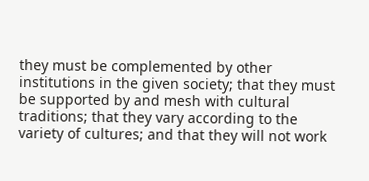they must be complemented by other institutions in the given society; that they must be supported by and mesh with cultural traditions; that they vary according to the variety of cultures; and that they will not work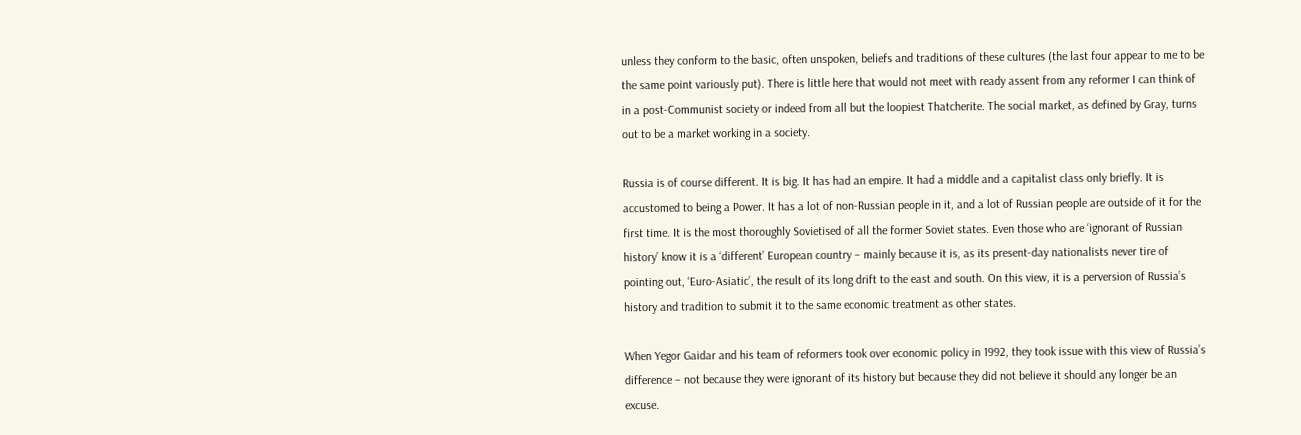unless they conform to the basic, often unspoken, beliefs and traditions of these cultures (the last four appear to me to be the same point variously put). There is little here that would not meet with ready assent from any reformer I can think of in a post-Communist society or indeed from all but the loopiest Thatcherite. The social market, as defined by Gray, turns out to be a market working in a society.

Russia is of course different. It is big. It has had an empire. It had a middle and a capitalist class only briefly. It is accustomed to being a Power. It has a lot of non-Russian people in it, and a lot of Russian people are outside of it for the first time. It is the most thoroughly Sovietised of all the former Soviet states. Even those who are ‘ignorant of Russian history’ know it is a ‘different’ European country – mainly because it is, as its present-day nationalists never tire of pointing out, ‘Euro-Asiatic’, the result of its long drift to the east and south. On this view, it is a perversion of Russia’s history and tradition to submit it to the same economic treatment as other states.

When Yegor Gaidar and his team of reformers took over economic policy in 1992, they took issue with this view of Russia’s difference – not because they were ignorant of its history but because they did not believe it should any longer be an excuse.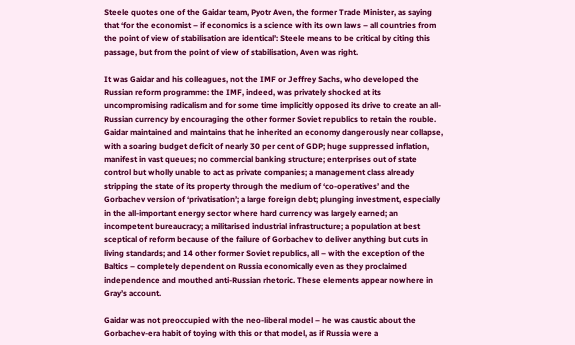Steele quotes one of the Gaidar team, Pyotr Aven, the former Trade Minister, as saying that ‘for the economist – if economics is a science with its own laws – all countries from the point of view of stabilisation are identical’: Steele means to be critical by citing this passage, but from the point of view of stabilisation, Aven was right.

It was Gaidar and his colleagues, not the IMF or Jeffrey Sachs, who developed the Russian reform programme: the IMF, indeed, was privately shocked at its uncompromising radicalism and for some time implicitly opposed its drive to create an all-Russian currency by encouraging the other former Soviet republics to retain the rouble. Gaidar maintained and maintains that he inherited an economy dangerously near collapse, with a soaring budget deficit of nearly 30 per cent of GDP; huge suppressed inflation, manifest in vast queues; no commercial banking structure; enterprises out of state control but wholly unable to act as private companies; a management class already stripping the state of its property through the medium of ‘co-operatives’ and the Gorbachev version of ‘privatisation’; a large foreign debt; plunging investment, especially in the all-important energy sector where hard currency was largely earned; an incompetent bureaucracy; a militarised industrial infrastructure; a population at best sceptical of reform because of the failure of Gorbachev to deliver anything but cuts in living standards; and 14 other former Soviet republics, all – with the exception of the Baltics – completely dependent on Russia economically even as they proclaimed independence and mouthed anti-Russian rhetoric. These elements appear nowhere in Gray’s account.

Gaidar was not preoccupied with the neo-liberal model – he was caustic about the Gorbachev-era habit of toying with this or that model, as if Russia were a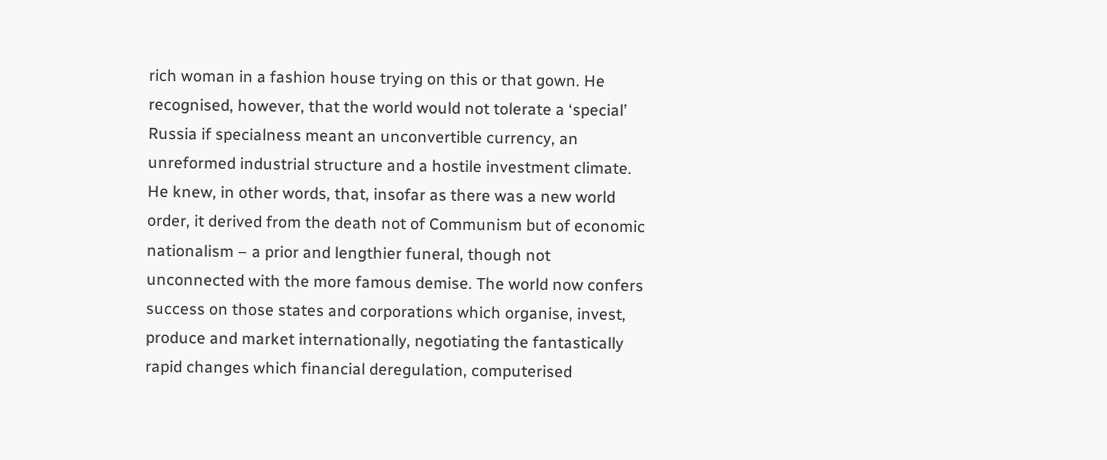rich woman in a fashion house trying on this or that gown. He recognised, however, that the world would not tolerate a ‘special’ Russia if specialness meant an unconvertible currency, an unreformed industrial structure and a hostile investment climate. He knew, in other words, that, insofar as there was a new world order, it derived from the death not of Communism but of economic nationalism – a prior and lengthier funeral, though not unconnected with the more famous demise. The world now confers success on those states and corporations which organise, invest, produce and market internationally, negotiating the fantastically rapid changes which financial deregulation, computerised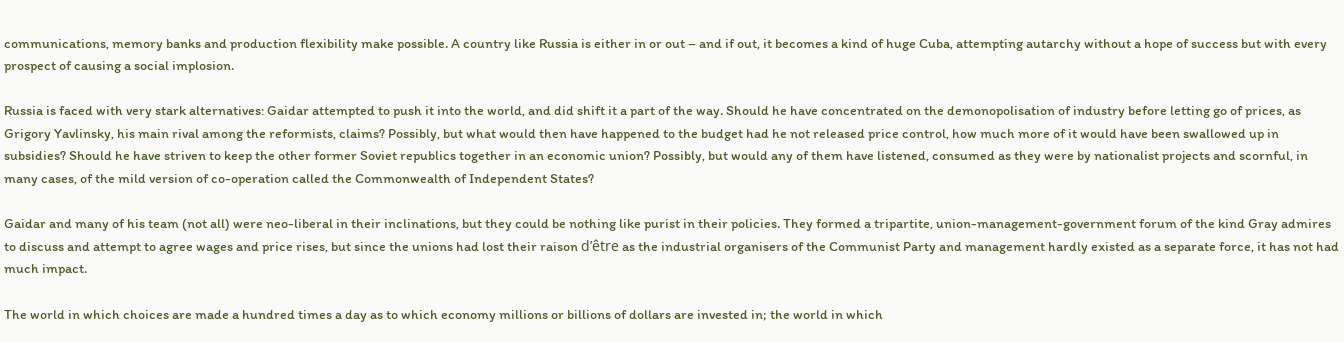communications, memory banks and production flexibility make possible. A country like Russia is either in or out – and if out, it becomes a kind of huge Cuba, attempting autarchy without a hope of success but with every prospect of causing a social implosion.

Russia is faced with very stark alternatives: Gaidar attempted to push it into the world, and did shift it a part of the way. Should he have concentrated on the demonopolisation of industry before letting go of prices, as Grigory Yavlinsky, his main rival among the reformists, claims? Possibly, but what would then have happened to the budget had he not released price control, how much more of it would have been swallowed up in subsidies? Should he have striven to keep the other former Soviet republics together in an economic union? Possibly, but would any of them have listened, consumed as they were by nationalist projects and scornful, in many cases, of the mild version of co-operation called the Commonwealth of Independent States?

Gaidar and many of his team (not all) were neo-liberal in their inclinations, but they could be nothing like purist in their policies. They formed a tripartite, union-management-government forum of the kind Gray admires to discuss and attempt to agree wages and price rises, but since the unions had lost their raison d’être as the industrial organisers of the Communist Party and management hardly existed as a separate force, it has not had much impact.

The world in which choices are made a hundred times a day as to which economy millions or billions of dollars are invested in; the world in which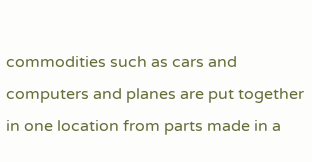commodities such as cars and computers and planes are put together in one location from parts made in a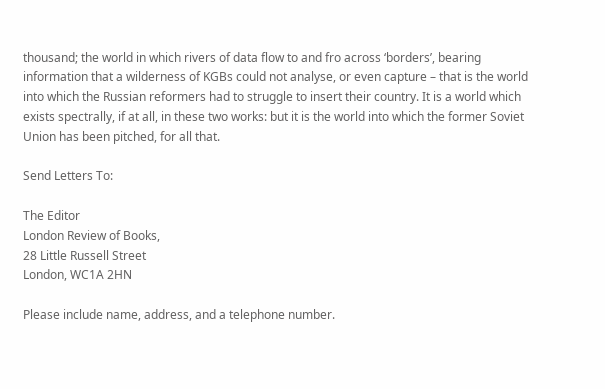thousand; the world in which rivers of data flow to and fro across ‘borders’, bearing information that a wilderness of KGBs could not analyse, or even capture – that is the world into which the Russian reformers had to struggle to insert their country. It is a world which exists spectrally, if at all, in these two works: but it is the world into which the former Soviet Union has been pitched, for all that.

Send Letters To:

The Editor
London Review of Books,
28 Little Russell Street
London, WC1A 2HN

Please include name, address, and a telephone number.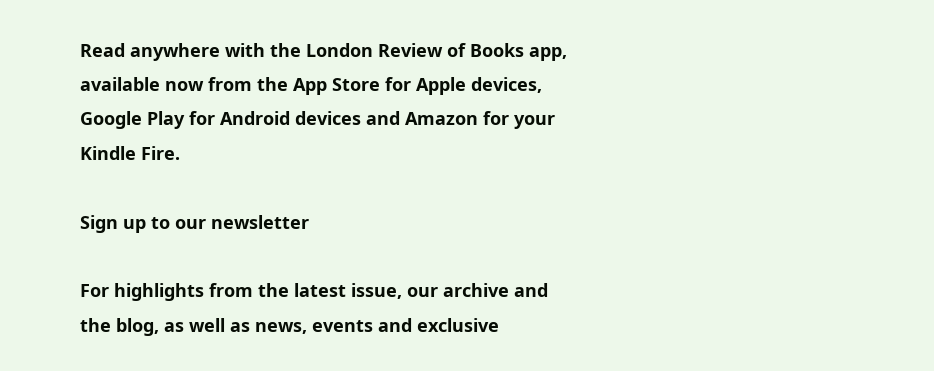Read anywhere with the London Review of Books app, available now from the App Store for Apple devices, Google Play for Android devices and Amazon for your Kindle Fire.

Sign up to our newsletter

For highlights from the latest issue, our archive and the blog, as well as news, events and exclusive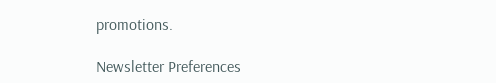promotions.

Newsletter Preferences